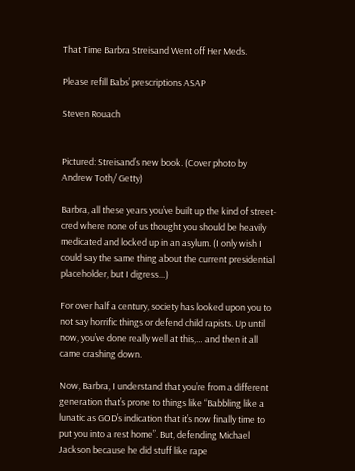That Time Barbra Streisand Went off Her Meds.

Please refill Babs’ prescriptions ASAP

Steven Rouach


Pictured: Streisand’s new book. (Cover photo by Andrew Toth/ Getty)

Barbra, all these years you’ve built up the kind of street-cred where none of us thought you should be heavily medicated and locked up in an asylum. (I only wish I could say the same thing about the current presidential placeholder, but I digress…)

For over half a century, society has looked upon you to not say horrific things or defend child rapists. Up until now, you’ve done really well at this,… and then it all came crashing down.

Now, Barbra, I understand that you’re from a different generation that’s prone to things like “Babbling like a lunatic as GOD’s indication that it’s now finally time to put you into a rest home”. But, defending Michael Jackson because he did stuff like rape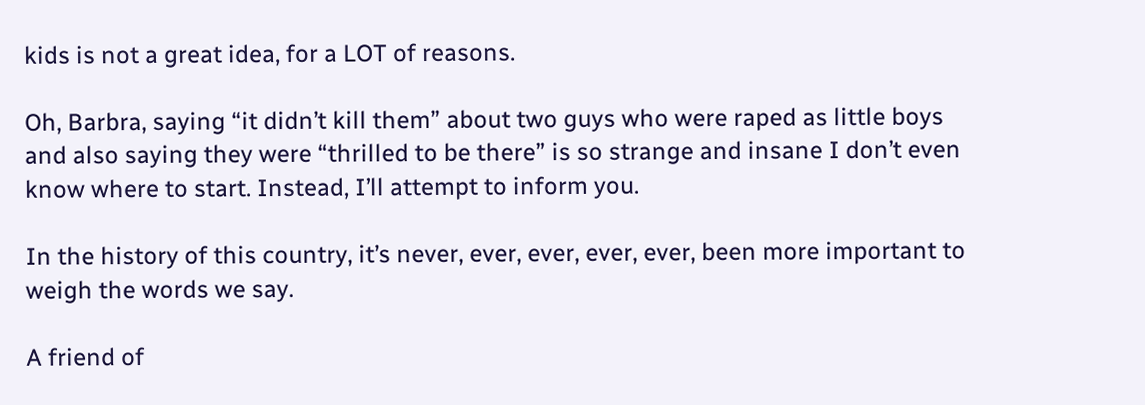kids is not a great idea, for a LOT of reasons.

Oh, Barbra, saying “it didn’t kill them” about two guys who were raped as little boys and also saying they were “thrilled to be there” is so strange and insane I don’t even know where to start. Instead, I’ll attempt to inform you.

In the history of this country, it’s never, ever, ever, ever, ever, been more important to weigh the words we say.

A friend of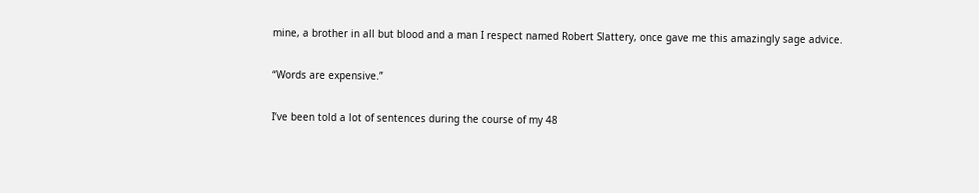mine, a brother in all but blood and a man I respect named Robert Slattery, once gave me this amazingly sage advice.

“Words are expensive.”

I’ve been told a lot of sentences during the course of my 48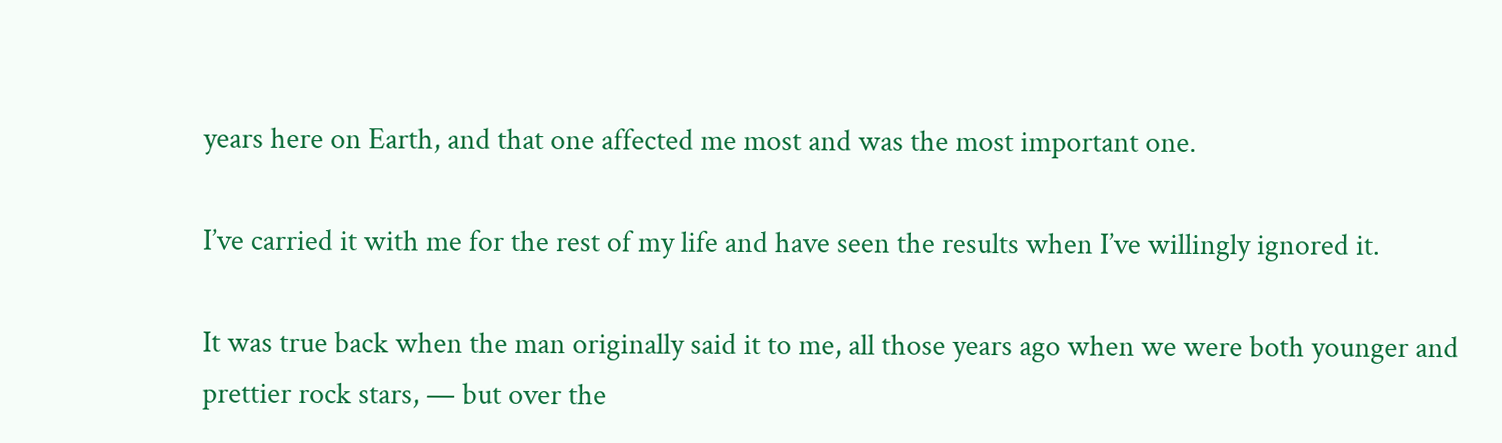years here on Earth, and that one affected me most and was the most important one.

I’ve carried it with me for the rest of my life and have seen the results when I’ve willingly ignored it.

It was true back when the man originally said it to me, all those years ago when we were both younger and prettier rock stars, — but over the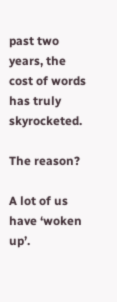past two years, the cost of words has truly skyrocketed.

The reason?

A lot of us have ‘woken up’.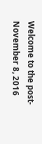Welcome to the post-November 8, 2016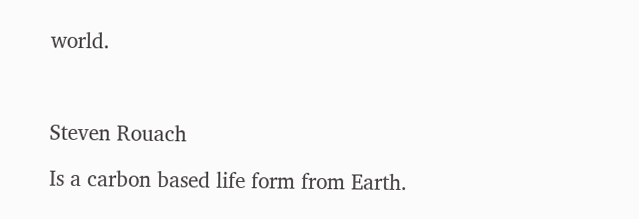world.



Steven Rouach

Is a carbon based life form from Earth.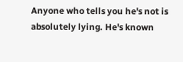Anyone who tells you he's not is absolutely lying. He's known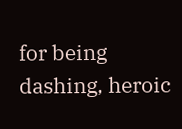for being dashing, heroic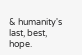& humanity's last, best, hope.